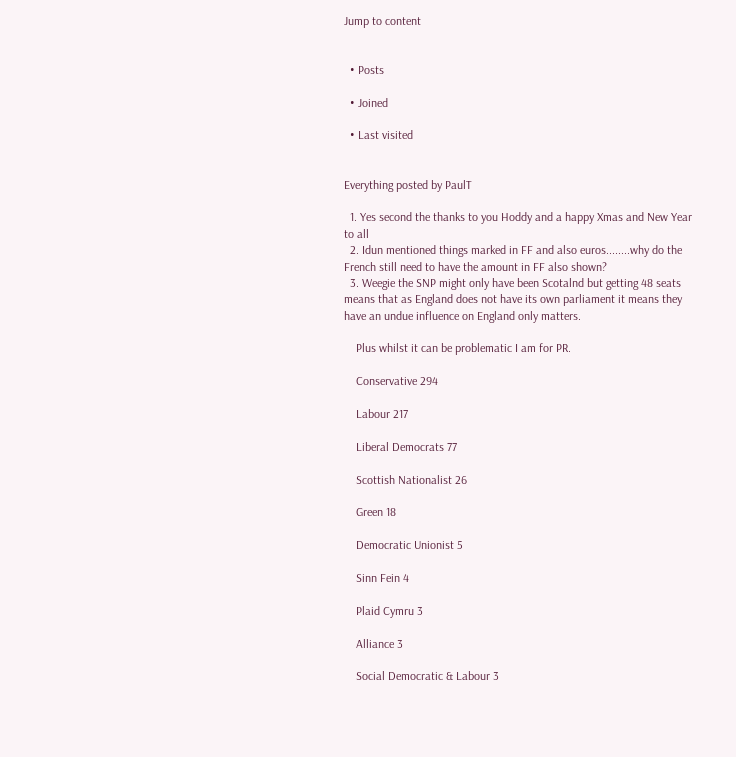Jump to content


  • Posts

  • Joined

  • Last visited


Everything posted by PaulT

  1. Yes second the thanks to you Hoddy and a happy Xmas and New Year to all
  2. Idun mentioned things marked in FF and also euros........why do the French still need to have the amount in FF also shown?
  3. Weegie the SNP might only have been Scotalnd but getting 48 seats means that as England does not have its own parliament it means they have an undue influence on England only matters.

    Plus whilst it can be problematic I am for PR.

    Conservative 294

    Labour 217

    Liberal Democrats 77

    Scottish Nationalist 26

    Green 18

    Democratic Unionist 5

    Sinn Fein 4

    Plaid Cymru 3

    Alliance 3

    Social Democratic & Labour 3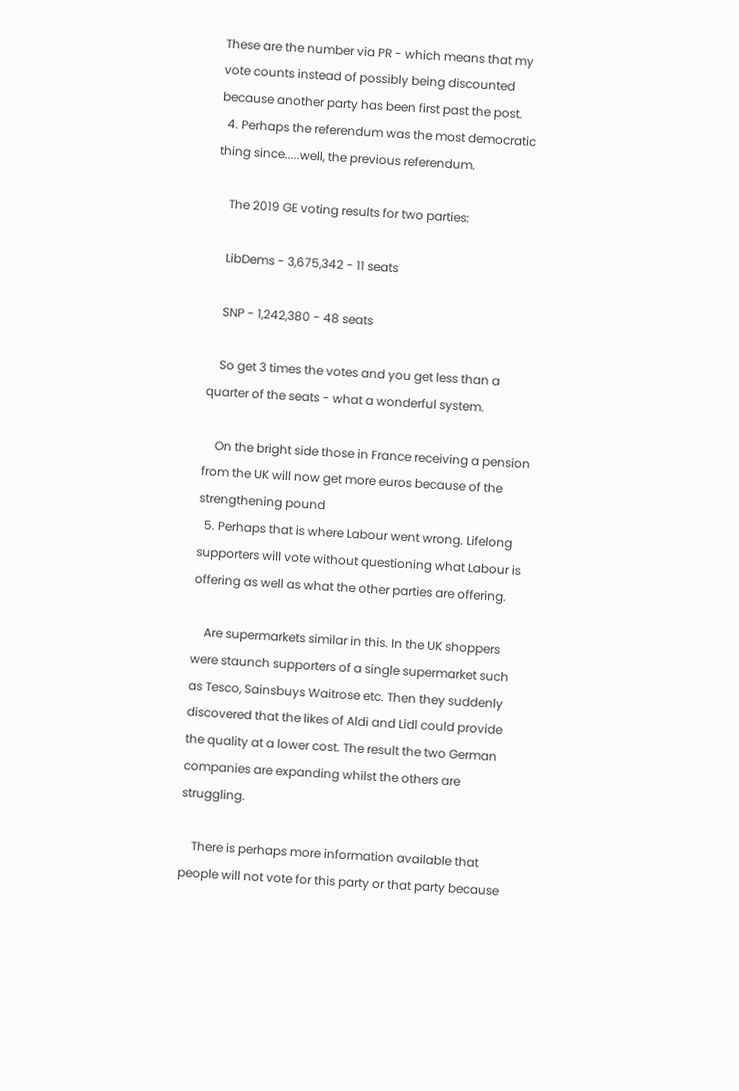These are the number via PR - which means that my vote counts instead of possibly being discounted because another party has been first past the post.
  4. Perhaps the referendum was the most democratic thing since.....well, the previous referendum.

    The 2019 GE voting results for two parties:

    LibDems - 3,675,342 - 11 seats

    SNP - 1,242,380 - 48 seats

    So get 3 times the votes and you get less than a quarter of the seats - what a wonderful system.

    On the bright side those in France receiving a pension from the UK will now get more euros because of the strengthening pound
  5. Perhaps that is where Labour went wrong. Lifelong supporters will vote without questioning what Labour is offering as well as what the other parties are offering.

    Are supermarkets similar in this. In the UK shoppers were staunch supporters of a single supermarket such as Tesco, Sainsbuys Waitrose etc. Then they suddenly discovered that the likes of Aldi and Lidl could provide the quality at a lower cost. The result the two German companies are expanding whilst the others are struggling.

    There is perhaps more information available that people will not vote for this party or that party because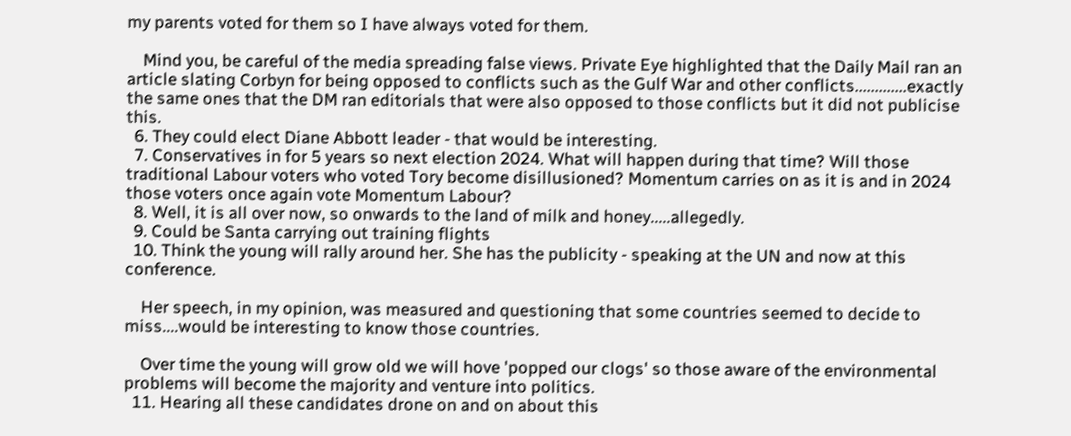my parents voted for them so I have always voted for them.

    Mind you, be careful of the media spreading false views. Private Eye highlighted that the Daily Mail ran an article slating Corbyn for being opposed to conflicts such as the Gulf War and other conflicts.............exactly the same ones that the DM ran editorials that were also opposed to those conflicts but it did not publicise this.
  6. They could elect Diane Abbott leader - that would be interesting.
  7. Conservatives in for 5 years so next election 2024. What will happen during that time? Will those traditional Labour voters who voted Tory become disillusioned? Momentum carries on as it is and in 2024 those voters once again vote Momentum Labour?
  8. Well, it is all over now, so onwards to the land of milk and honey.....allegedly.
  9. Could be Santa carrying out training flights
  10. Think the young will rally around her. She has the publicity - speaking at the UN and now at this conference.

    Her speech, in my opinion, was measured and questioning that some countries seemed to decide to miss....would be interesting to know those countries.

    Over time the young will grow old we will hove 'popped our clogs' so those aware of the environmental problems will become the majority and venture into politics.
  11. Hearing all these candidates drone on and on about this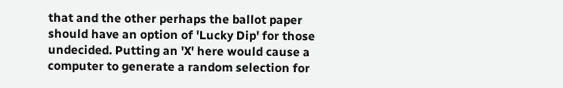that and the other perhaps the ballot paper should have an option of 'Lucky Dip' for those undecided. Putting an 'X' here would cause a computer to generate a random selection for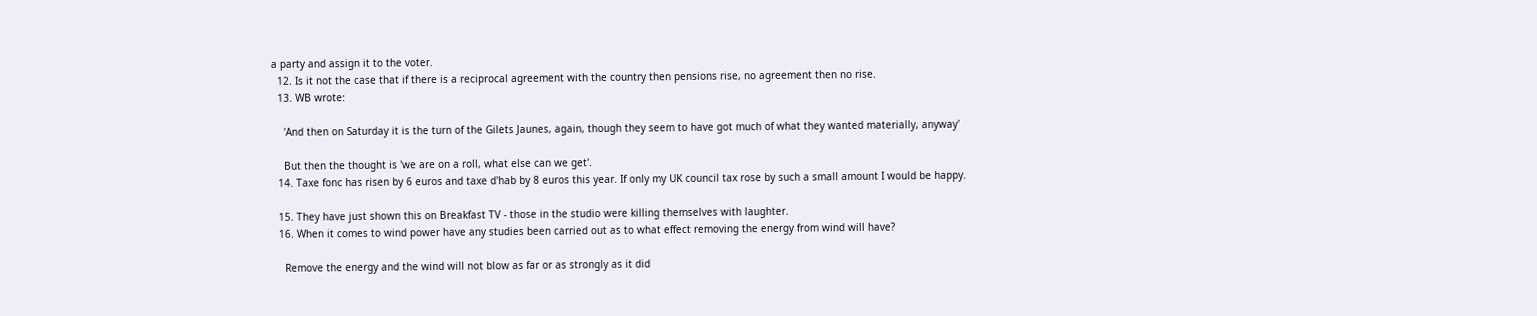a party and assign it to the voter.
  12. Is it not the case that if there is a reciprocal agreement with the country then pensions rise, no agreement then no rise.
  13. WB wrote:

    'And then on Saturday it is the turn of the Gilets Jaunes, again, though they seem to have got much of what they wanted materially, anyway'

    But then the thought is 'we are on a roll, what else can we get'.
  14. Taxe fonc has risen by 6 euros and taxe d'hab by 8 euros this year. If only my UK council tax rose by such a small amount I would be happy.

  15. They have just shown this on Breakfast TV - those in the studio were killing themselves with laughter.
  16. When it comes to wind power have any studies been carried out as to what effect removing the energy from wind will have?

    Remove the energy and the wind will not blow as far or as strongly as it did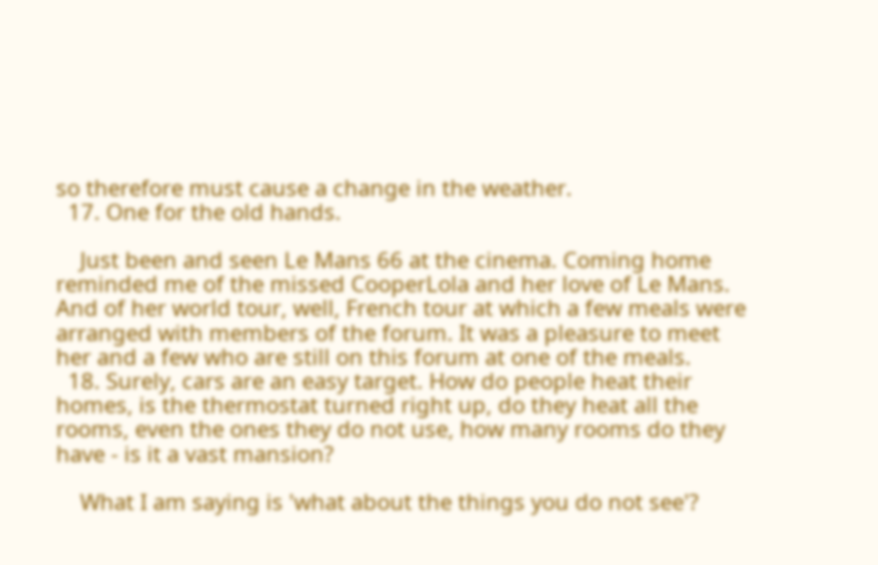so therefore must cause a change in the weather.
  17. One for the old hands.

    Just been and seen Le Mans 66 at the cinema. Coming home reminded me of the missed CooperLola and her love of Le Mans. And of her world tour, well, French tour at which a few meals were arranged with members of the forum. It was a pleasure to meet her and a few who are still on this forum at one of the meals.
  18. Surely, cars are an easy target. How do people heat their homes, is the thermostat turned right up, do they heat all the rooms, even the ones they do not use, how many rooms do they have - is it a vast mansion?

    What I am saying is 'what about the things you do not see'?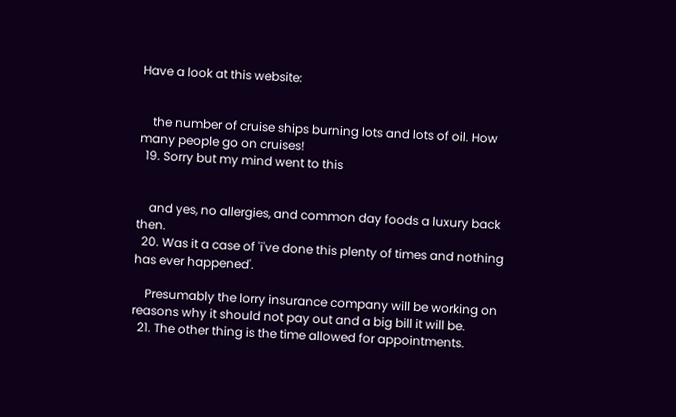Have a look at this website:


    the number of cruise ships burning lots and lots of oil. How many people go on cruises!
  19. Sorry but my mind went to this


    and yes, no allergies, and common day foods a luxury back then.
  20. Was it a case of 'i've done this plenty of times and nothing has ever happened'.

    Presumably the lorry insurance company will be working on reasons why it should not pay out and a big bill it will be.
  21. The other thing is the time allowed for appointments.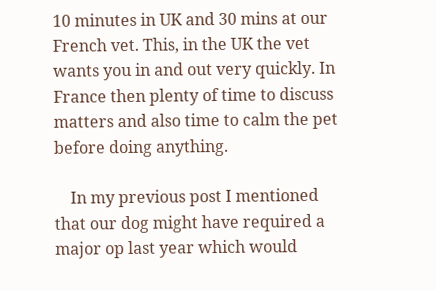10 minutes in UK and 30 mins at our French vet. This, in the UK the vet wants you in and out very quickly. In France then plenty of time to discuss matters and also time to calm the pet before doing anything.

    In my previous post I mentioned that our dog might have required a major op last year which would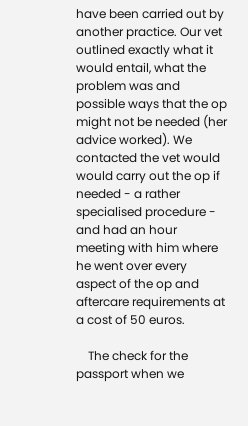have been carried out by another practice. Our vet outlined exactly what it would entail, what the problem was and possible ways that the op might not be needed (her advice worked). We contacted the vet would would carry out the op if needed - a rather specialised procedure - and had an hour meeting with him where he went over every aspect of the op and aftercare requirements at a cost of 50 euros.

    The check for the passport when we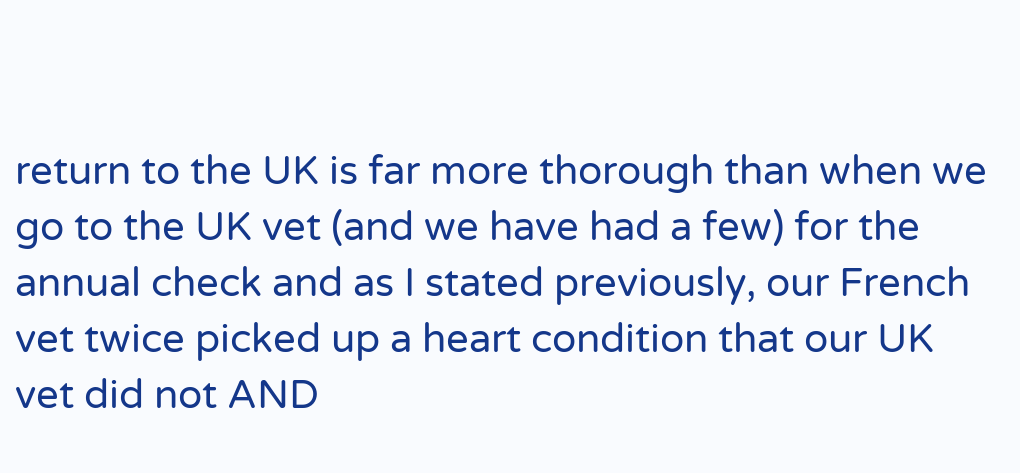return to the UK is far more thorough than when we go to the UK vet (and we have had a few) for the annual check and as I stated previously, our French vet twice picked up a heart condition that our UK vet did not AND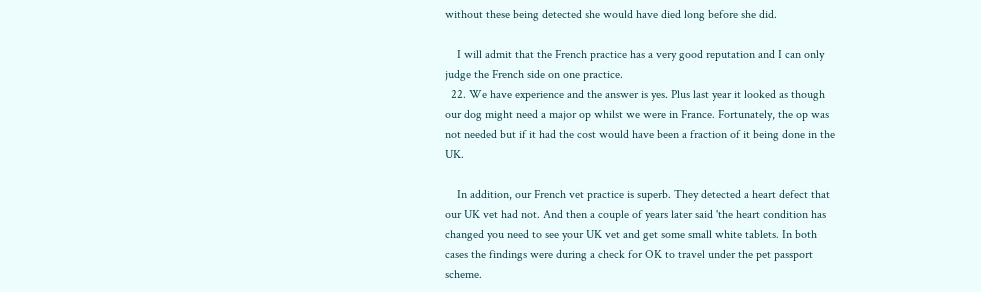without these being detected she would have died long before she did.

    I will admit that the French practice has a very good reputation and I can only judge the French side on one practice.
  22. We have experience and the answer is yes. Plus last year it looked as though our dog might need a major op whilst we were in France. Fortunately, the op was not needed but if it had the cost would have been a fraction of it being done in the UK.

    In addition, our French vet practice is superb. They detected a heart defect that our UK vet had not. And then a couple of years later said 'the heart condition has changed you need to see your UK vet and get some small white tablets. In both cases the findings were during a check for OK to travel under the pet passport scheme.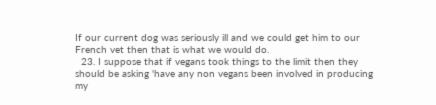If our current dog was seriously ill and we could get him to our French vet then that is what we would do.
  23. I suppose that if vegans took things to the limit then they should be asking 'have any non vegans been involved in producing my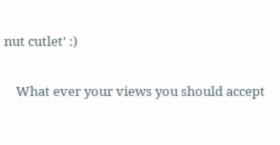nut cutlet' :)

    What ever your views you should accept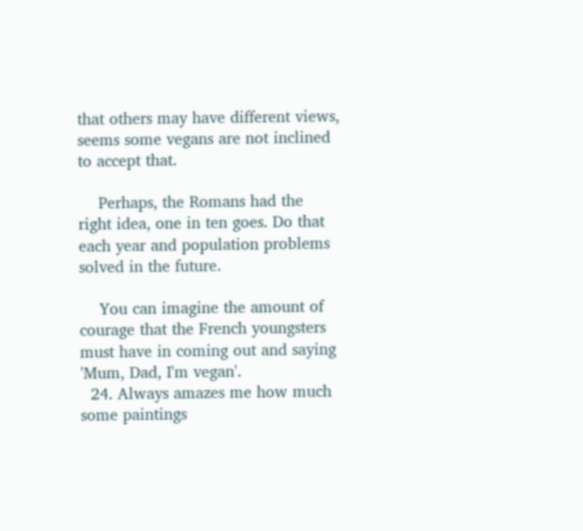that others may have different views, seems some vegans are not inclined to accept that.

    Perhaps, the Romans had the right idea, one in ten goes. Do that each year and population problems solved in the future.

    You can imagine the amount of courage that the French youngsters must have in coming out and saying 'Mum, Dad, I'm vegan'.
  24. Always amazes me how much some paintings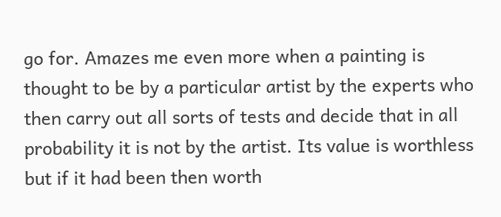go for. Amazes me even more when a painting is thought to be by a particular artist by the experts who then carry out all sorts of tests and decide that in all probability it is not by the artist. Its value is worthless but if it had been then worth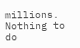millions. Nothing to do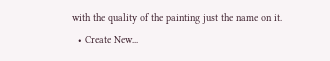with the quality of the painting just the name on it.
  • Create New...